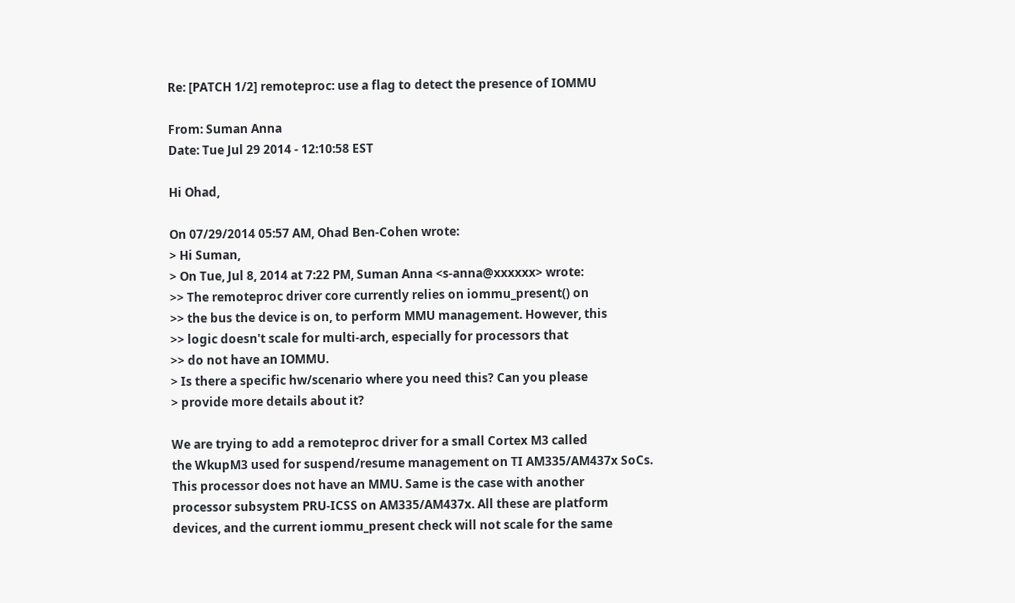Re: [PATCH 1/2] remoteproc: use a flag to detect the presence of IOMMU

From: Suman Anna
Date: Tue Jul 29 2014 - 12:10:58 EST

Hi Ohad,

On 07/29/2014 05:57 AM, Ohad Ben-Cohen wrote:
> Hi Suman,
> On Tue, Jul 8, 2014 at 7:22 PM, Suman Anna <s-anna@xxxxxx> wrote:
>> The remoteproc driver core currently relies on iommu_present() on
>> the bus the device is on, to perform MMU management. However, this
>> logic doesn't scale for multi-arch, especially for processors that
>> do not have an IOMMU.
> Is there a specific hw/scenario where you need this? Can you please
> provide more details about it?

We are trying to add a remoteproc driver for a small Cortex M3 called
the WkupM3 used for suspend/resume management on TI AM335/AM437x SoCs.
This processor does not have an MMU. Same is the case with another
processor subsystem PRU-ICSS on AM335/AM437x. All these are platform
devices, and the current iommu_present check will not scale for the same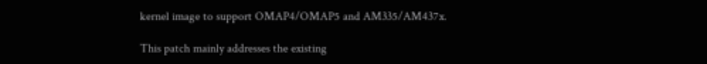kernel image to support OMAP4/OMAP5 and AM335/AM437x.

This patch mainly addresses the existing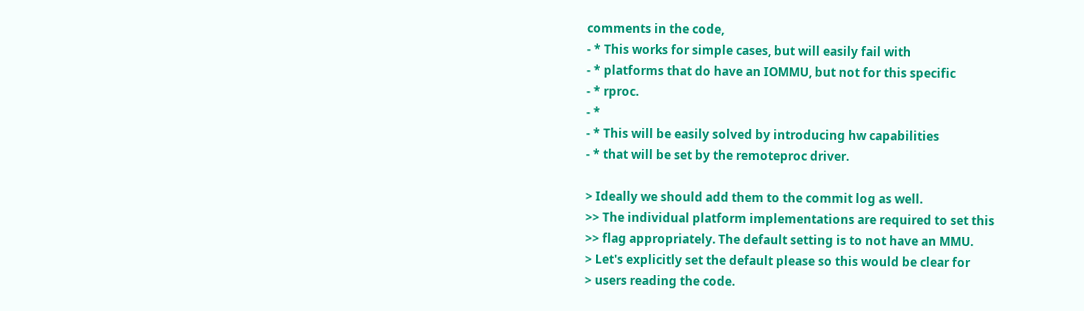comments in the code,
- * This works for simple cases, but will easily fail with
- * platforms that do have an IOMMU, but not for this specific
- * rproc.
- *
- * This will be easily solved by introducing hw capabilities
- * that will be set by the remoteproc driver.

> Ideally we should add them to the commit log as well.
>> The individual platform implementations are required to set this
>> flag appropriately. The default setting is to not have an MMU.
> Let's explicitly set the default please so this would be clear for
> users reading the code.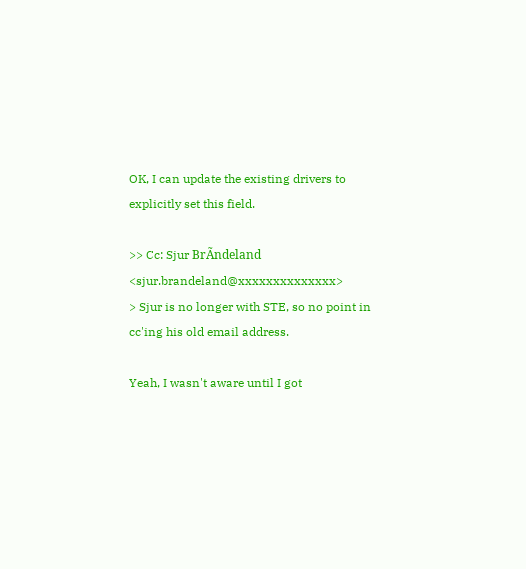OK, I can update the existing drivers to explicitly set this field.

>> Cc: Sjur BrÃndeland <sjur.brandeland@xxxxxxxxxxxxxx>
> Sjur is no longer with STE, so no point in cc'ing his old email address.

Yeah, I wasn't aware until I got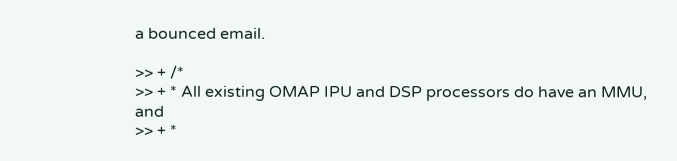a bounced email.

>> + /*
>> + * All existing OMAP IPU and DSP processors do have an MMU, and
>> + *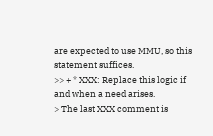are expected to use MMU, so this statement suffices.
>> + * XXX: Replace this logic if and when a need arises.
> The last XXX comment is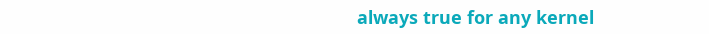always true for any kernel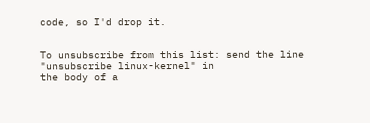code, so I'd drop it.


To unsubscribe from this list: send the line "unsubscribe linux-kernel" in
the body of a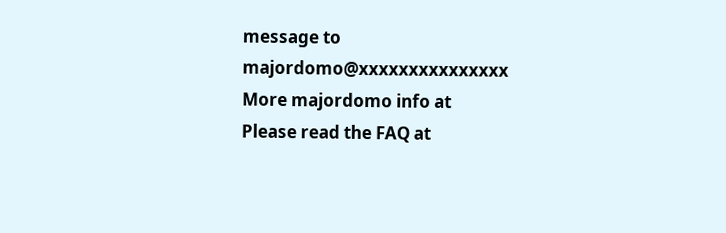message to majordomo@xxxxxxxxxxxxxxx
More majordomo info at
Please read the FAQ at